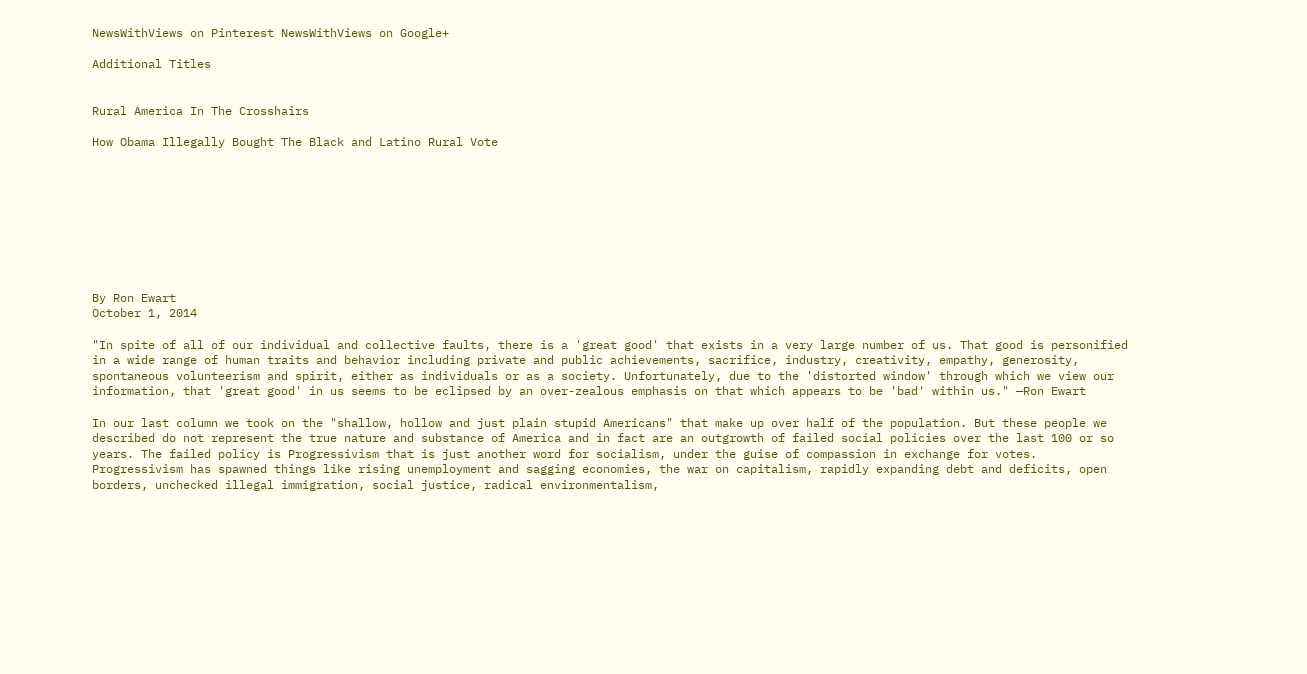NewsWithViews on Pinterest NewsWithViews on Google+

Additional Titles


Rural America In The Crosshairs

How Obama Illegally Bought The Black and Latino Rural Vote









By Ron Ewart
October 1, 2014

"In spite of all of our individual and collective faults, there is a 'great good' that exists in a very large number of us. That good is personified in a wide range of human traits and behavior including private and public achievements, sacrifice, industry, creativity, empathy, generosity, spontaneous volunteerism and spirit, either as individuals or as a society. Unfortunately, due to the 'distorted window' through which we view our information, that 'great good' in us seems to be eclipsed by an over-zealous emphasis on that which appears to be 'bad' within us." —Ron Ewart

In our last column we took on the "shallow, hollow and just plain stupid Americans" that make up over half of the population. But these people we described do not represent the true nature and substance of America and in fact are an outgrowth of failed social policies over the last 100 or so years. The failed policy is Progressivism that is just another word for socialism, under the guise of compassion in exchange for votes. Progressivism has spawned things like rising unemployment and sagging economies, the war on capitalism, rapidly expanding debt and deficits, open borders, unchecked illegal immigration, social justice, radical environmentalism,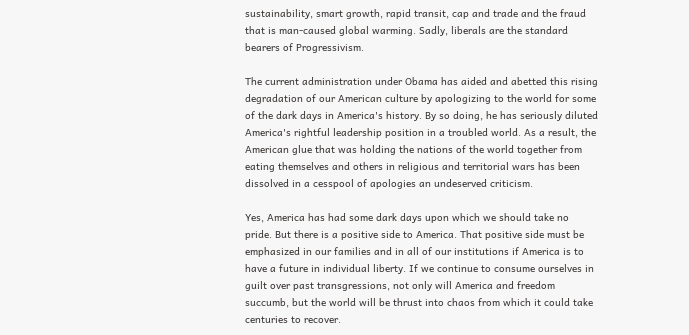sustainability, smart growth, rapid transit, cap and trade and the fraud that is man-caused global warming. Sadly, liberals are the standard bearers of Progressivism.

The current administration under Obama has aided and abetted this rising degradation of our American culture by apologizing to the world for some of the dark days in America's history. By so doing, he has seriously diluted America's rightful leadership position in a troubled world. As a result, the American glue that was holding the nations of the world together from eating themselves and others in religious and territorial wars has been dissolved in a cesspool of apologies an undeserved criticism.

Yes, America has had some dark days upon which we should take no pride. But there is a positive side to America. That positive side must be emphasized in our families and in all of our institutions if America is to have a future in individual liberty. If we continue to consume ourselves in guilt over past transgressions, not only will America and freedom succumb, but the world will be thrust into chaos from which it could take centuries to recover.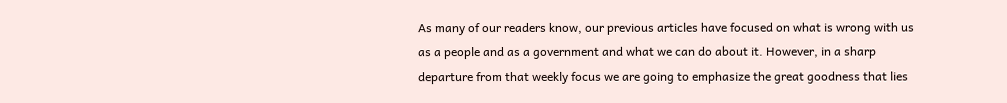As many of our readers know, our previous articles have focused on what is wrong with us as a people and as a government and what we can do about it. However, in a sharp departure from that weekly focus we are going to emphasize the great goodness that lies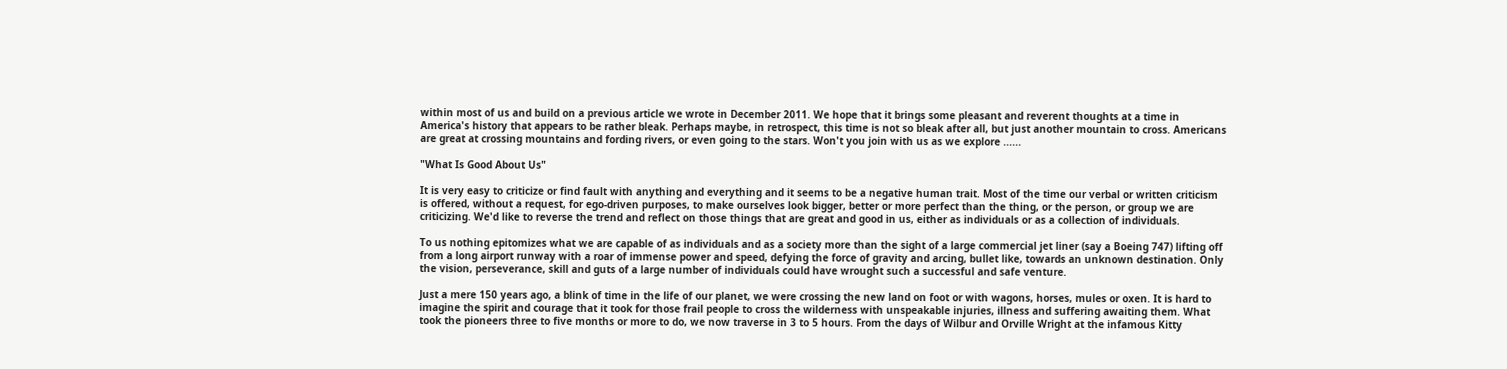within most of us and build on a previous article we wrote in December 2011. We hope that it brings some pleasant and reverent thoughts at a time in America's history that appears to be rather bleak. Perhaps maybe, in retrospect, this time is not so bleak after all, but just another mountain to cross. Americans are great at crossing mountains and fording rivers, or even going to the stars. Won't you join with us as we explore ......

"What Is Good About Us"

It is very easy to criticize or find fault with anything and everything and it seems to be a negative human trait. Most of the time our verbal or written criticism is offered, without a request, for ego-driven purposes, to make ourselves look bigger, better or more perfect than the thing, or the person, or group we are criticizing. We'd like to reverse the trend and reflect on those things that are great and good in us, either as individuals or as a collection of individuals.

To us nothing epitomizes what we are capable of as individuals and as a society more than the sight of a large commercial jet liner (say a Boeing 747) lifting off from a long airport runway with a roar of immense power and speed, defying the force of gravity and arcing, bullet like, towards an unknown destination. Only the vision, perseverance, skill and guts of a large number of individuals could have wrought such a successful and safe venture.

Just a mere 150 years ago, a blink of time in the life of our planet, we were crossing the new land on foot or with wagons, horses, mules or oxen. It is hard to imagine the spirit and courage that it took for those frail people to cross the wilderness with unspeakable injuries, illness and suffering awaiting them. What took the pioneers three to five months or more to do, we now traverse in 3 to 5 hours. From the days of Wilbur and Orville Wright at the infamous Kitty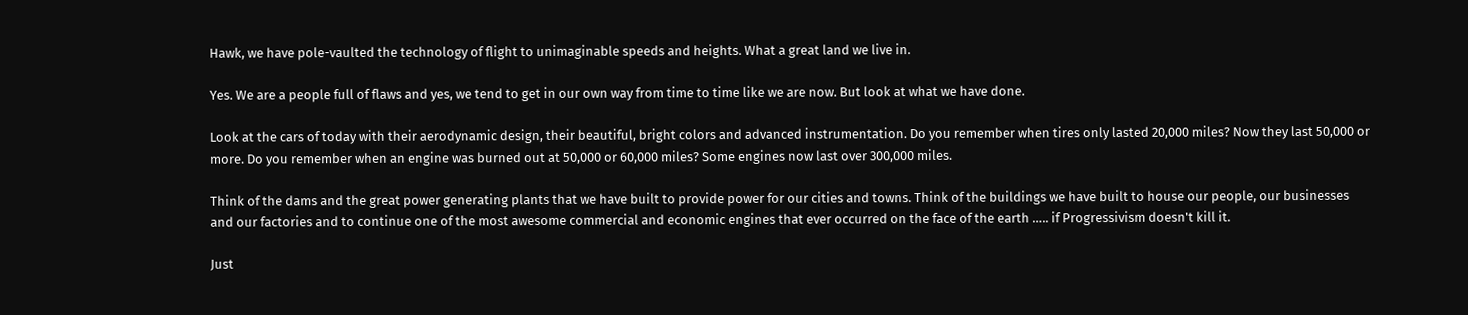Hawk, we have pole-vaulted the technology of flight to unimaginable speeds and heights. What a great land we live in.

Yes. We are a people full of flaws and yes, we tend to get in our own way from time to time like we are now. But look at what we have done.

Look at the cars of today with their aerodynamic design, their beautiful, bright colors and advanced instrumentation. Do you remember when tires only lasted 20,000 miles? Now they last 50,000 or more. Do you remember when an engine was burned out at 50,000 or 60,000 miles? Some engines now last over 300,000 miles.

Think of the dams and the great power generating plants that we have built to provide power for our cities and towns. Think of the buildings we have built to house our people, our businesses and our factories and to continue one of the most awesome commercial and economic engines that ever occurred on the face of the earth ….. if Progressivism doesn't kill it.

Just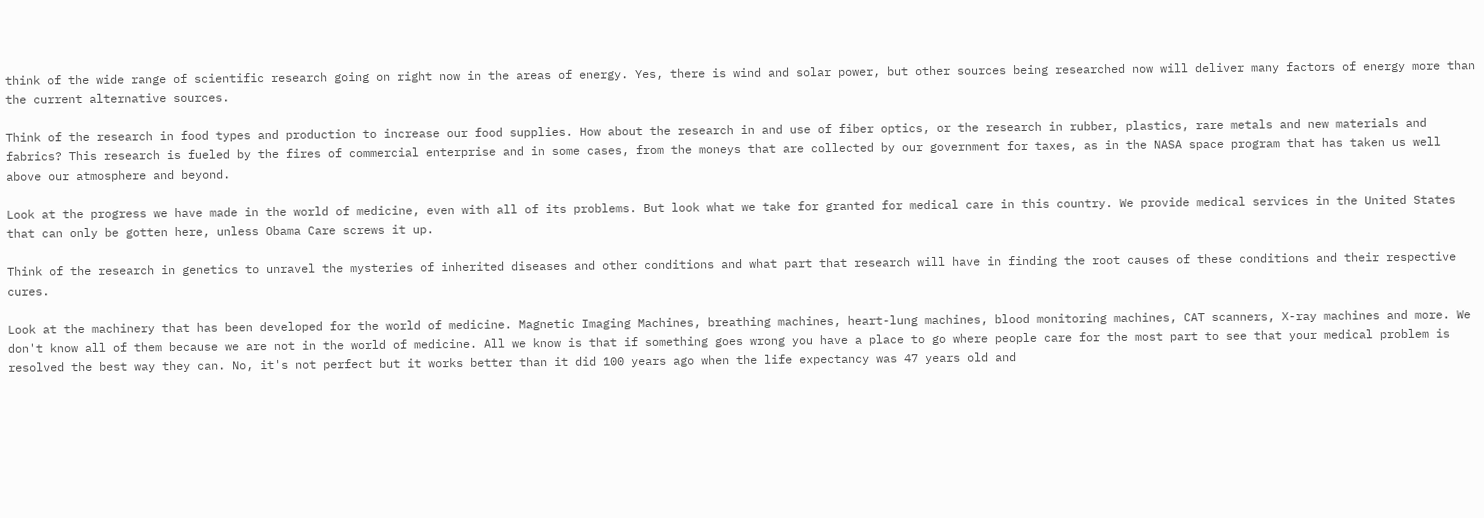think of the wide range of scientific research going on right now in the areas of energy. Yes, there is wind and solar power, but other sources being researched now will deliver many factors of energy more than the current alternative sources.

Think of the research in food types and production to increase our food supplies. How about the research in and use of fiber optics, or the research in rubber, plastics, rare metals and new materials and fabrics? This research is fueled by the fires of commercial enterprise and in some cases, from the moneys that are collected by our government for taxes, as in the NASA space program that has taken us well above our atmosphere and beyond.

Look at the progress we have made in the world of medicine, even with all of its problems. But look what we take for granted for medical care in this country. We provide medical services in the United States that can only be gotten here, unless Obama Care screws it up.

Think of the research in genetics to unravel the mysteries of inherited diseases and other conditions and what part that research will have in finding the root causes of these conditions and their respective cures.

Look at the machinery that has been developed for the world of medicine. Magnetic Imaging Machines, breathing machines, heart-lung machines, blood monitoring machines, CAT scanners, X-ray machines and more. We don't know all of them because we are not in the world of medicine. All we know is that if something goes wrong you have a place to go where people care for the most part to see that your medical problem is resolved the best way they can. No, it's not perfect but it works better than it did 100 years ago when the life expectancy was 47 years old and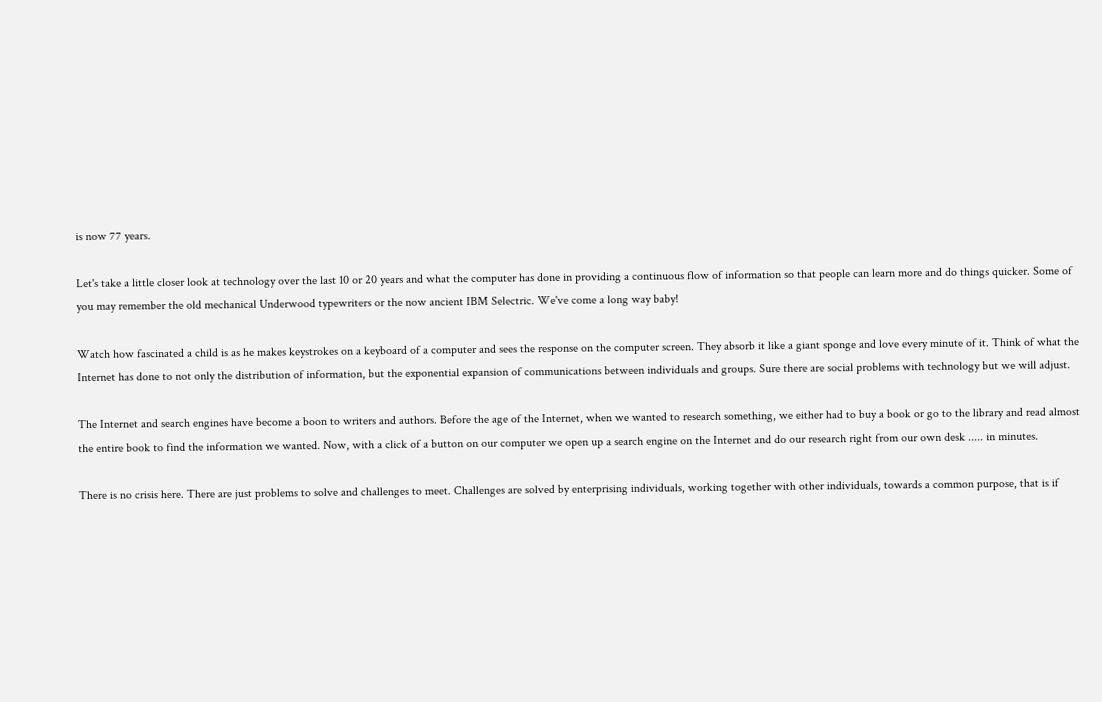is now 77 years.

Let's take a little closer look at technology over the last 10 or 20 years and what the computer has done in providing a continuous flow of information so that people can learn more and do things quicker. Some of you may remember the old mechanical Underwood typewriters or the now ancient IBM Selectric. We've come a long way baby!

Watch how fascinated a child is as he makes keystrokes on a keyboard of a computer and sees the response on the computer screen. They absorb it like a giant sponge and love every minute of it. Think of what the Internet has done to not only the distribution of information, but the exponential expansion of communications between individuals and groups. Sure there are social problems with technology but we will adjust.

The Internet and search engines have become a boon to writers and authors. Before the age of the Internet, when we wanted to research something, we either had to buy a book or go to the library and read almost the entire book to find the information we wanted. Now, with a click of a button on our computer we open up a search engine on the Internet and do our research right from our own desk ..... in minutes.

There is no crisis here. There are just problems to solve and challenges to meet. Challenges are solved by enterprising individuals, working together with other individuals, towards a common purpose, that is if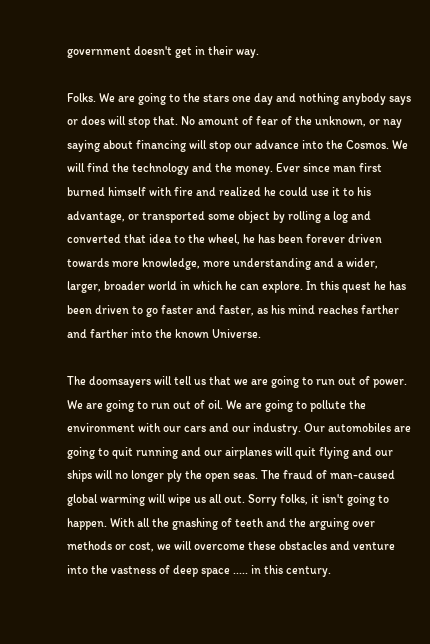government doesn't get in their way.

Folks. We are going to the stars one day and nothing anybody says or does will stop that. No amount of fear of the unknown, or nay saying about financing will stop our advance into the Cosmos. We will find the technology and the money. Ever since man first burned himself with fire and realized he could use it to his advantage, or transported some object by rolling a log and converted that idea to the wheel, he has been forever driven towards more knowledge, more understanding and a wider, larger, broader world in which he can explore. In this quest he has been driven to go faster and faster, as his mind reaches farther and farther into the known Universe.

The doomsayers will tell us that we are going to run out of power. We are going to run out of oil. We are going to pollute the environment with our cars and our industry. Our automobiles are going to quit running and our airplanes will quit flying and our ships will no longer ply the open seas. The fraud of man-caused global warming will wipe us all out. Sorry folks, it isn't going to happen. With all the gnashing of teeth and the arguing over methods or cost, we will overcome these obstacles and venture into the vastness of deep space ..... in this century.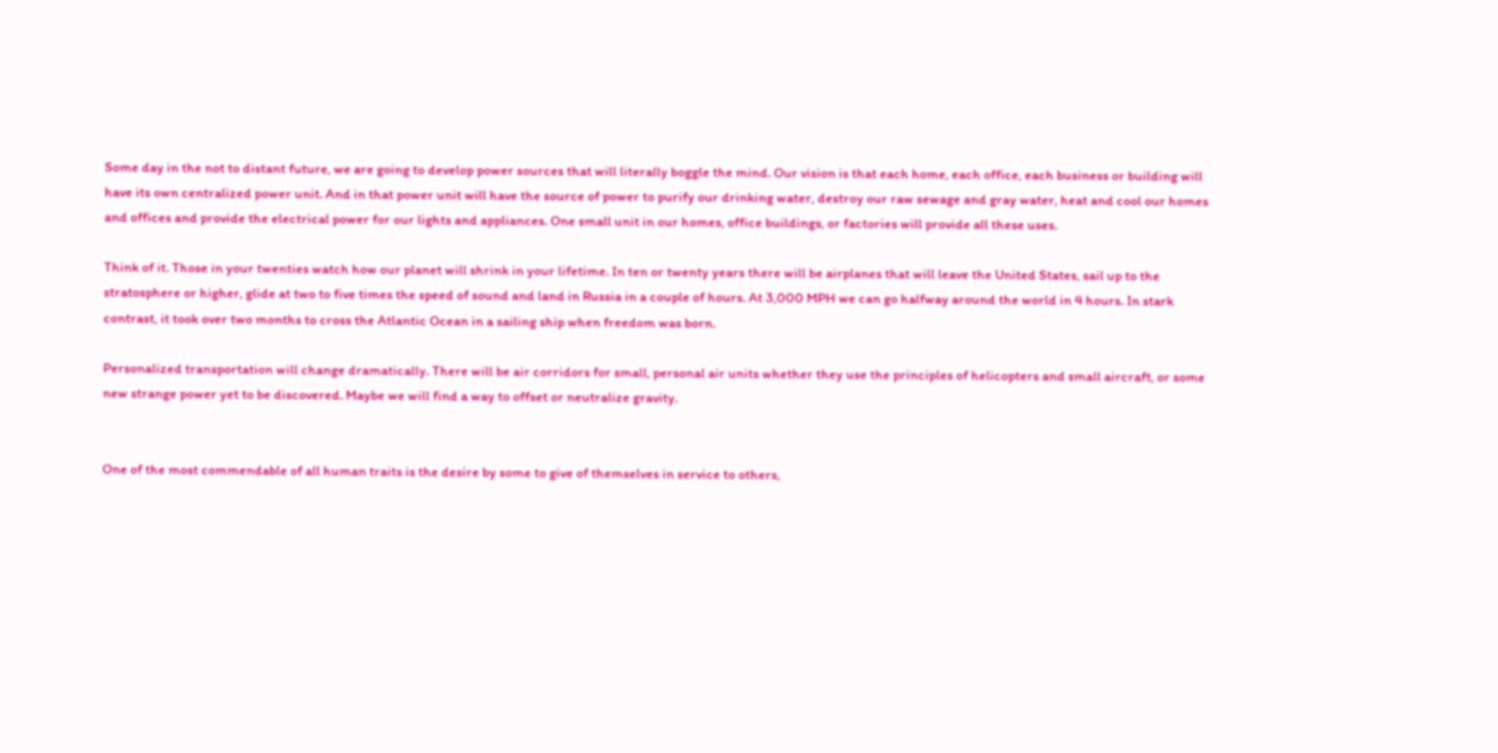Some day in the not to distant future, we are going to develop power sources that will literally boggle the mind. Our vision is that each home, each office, each business or building will have its own centralized power unit. And in that power unit will have the source of power to purify our drinking water, destroy our raw sewage and gray water, heat and cool our homes and offices and provide the electrical power for our lights and appliances. One small unit in our homes, office buildings, or factories will provide all these uses.

Think of it. Those in your twenties watch how our planet will shrink in your lifetime. In ten or twenty years there will be airplanes that will leave the United States, sail up to the stratosphere or higher, glide at two to five times the speed of sound and land in Russia in a couple of hours. At 3,000 MPH we can go halfway around the world in 4 hours. In stark contrast, it took over two months to cross the Atlantic Ocean in a sailing ship when freedom was born.

Personalized transportation will change dramatically. There will be air corridors for small, personal air units whether they use the principles of helicopters and small aircraft, or some new strange power yet to be discovered. Maybe we will find a way to offset or neutralize gravity.


One of the most commendable of all human traits is the desire by some to give of themselves in service to others,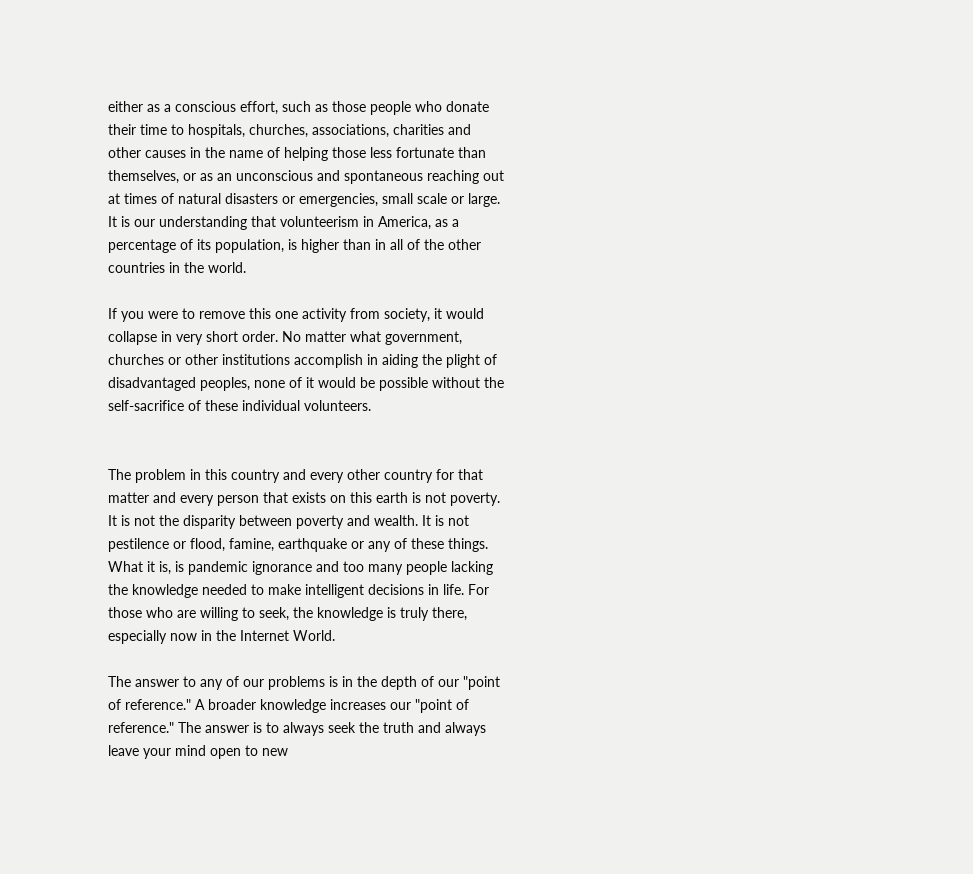either as a conscious effort, such as those people who donate their time to hospitals, churches, associations, charities and other causes in the name of helping those less fortunate than themselves, or as an unconscious and spontaneous reaching out at times of natural disasters or emergencies, small scale or large. It is our understanding that volunteerism in America, as a percentage of its population, is higher than in all of the other countries in the world.

If you were to remove this one activity from society, it would collapse in very short order. No matter what government, churches or other institutions accomplish in aiding the plight of disadvantaged peoples, none of it would be possible without the self-sacrifice of these individual volunteers.


The problem in this country and every other country for that matter and every person that exists on this earth is not poverty. It is not the disparity between poverty and wealth. It is not pestilence or flood, famine, earthquake or any of these things. What it is, is pandemic ignorance and too many people lacking the knowledge needed to make intelligent decisions in life. For those who are willing to seek, the knowledge is truly there, especially now in the Internet World.

The answer to any of our problems is in the depth of our "point of reference." A broader knowledge increases our "point of reference." The answer is to always seek the truth and always leave your mind open to new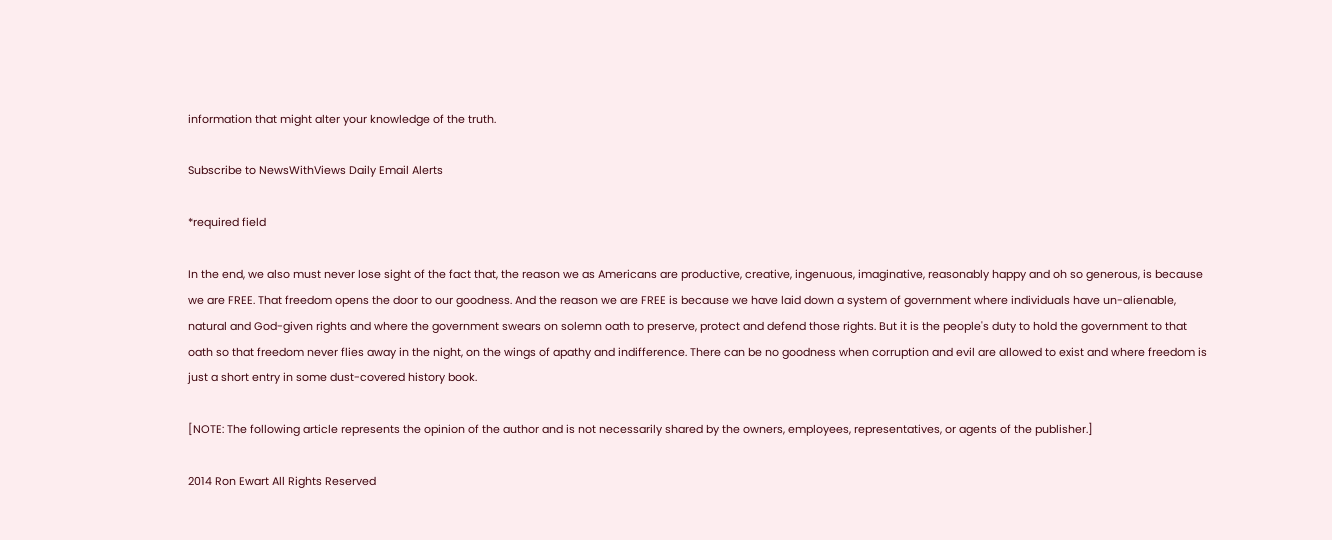information that might alter your knowledge of the truth.

Subscribe to NewsWithViews Daily Email Alerts

*required field

In the end, we also must never lose sight of the fact that, the reason we as Americans are productive, creative, ingenuous, imaginative, reasonably happy and oh so generous, is because we are FREE. That freedom opens the door to our goodness. And the reason we are FREE is because we have laid down a system of government where individuals have un-alienable, natural and God-given rights and where the government swears on solemn oath to preserve, protect and defend those rights. But it is the people's duty to hold the government to that oath so that freedom never flies away in the night, on the wings of apathy and indifference. There can be no goodness when corruption and evil are allowed to exist and where freedom is just a short entry in some dust-covered history book.

[NOTE: The following article represents the opinion of the author and is not necessarily shared by the owners, employees, representatives, or agents of the publisher.]

2014 Ron Ewart All Rights Reserved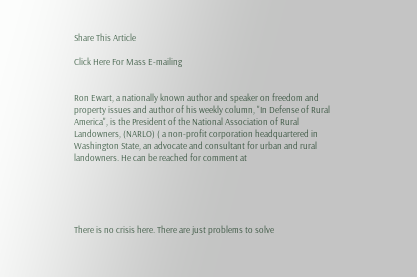Share This Article

Click Here For Mass E-mailing


Ron Ewart, a nationally known author and speaker on freedom and property issues and author of his weekly column, "In Defense of Rural America", is the President of the National Association of Rural Landowners, (NARLO) ( a non-profit corporation headquartered in Washington State, an advocate and consultant for urban and rural landowners. He can be reached for comment at





There is no crisis here. There are just problems to solve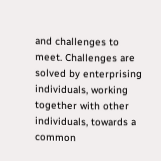and challenges to meet. Challenges are solved by enterprising individuals, working together with other individuals, towards a common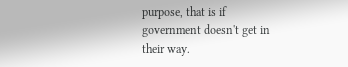purpose, that is if government doesn't get in their way.